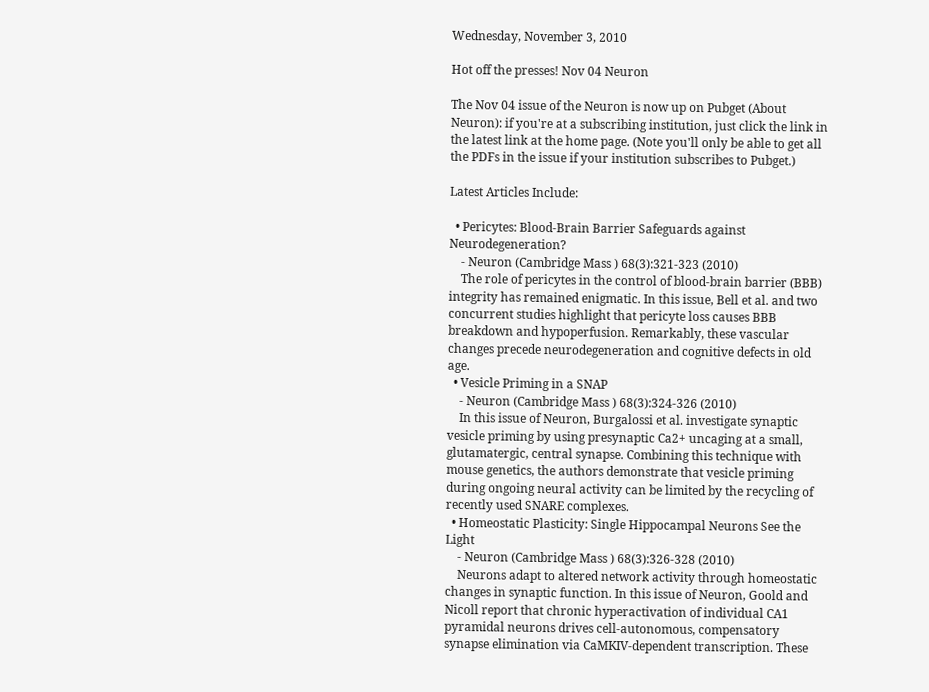Wednesday, November 3, 2010

Hot off the presses! Nov 04 Neuron

The Nov 04 issue of the Neuron is now up on Pubget (About Neuron): if you're at a subscribing institution, just click the link in the latest link at the home page. (Note you'll only be able to get all the PDFs in the issue if your institution subscribes to Pubget.)

Latest Articles Include:

  • Pericytes: Blood-Brain Barrier Safeguards against Neurodegeneration?
    - Neuron (Cambridge Mass ) 68(3):321-323 (2010)
    The role of pericytes in the control of blood-brain barrier (BBB) integrity has remained enigmatic. In this issue, Bell et al. and two concurrent studies highlight that pericyte loss causes BBB breakdown and hypoperfusion. Remarkably, these vascular changes precede neurodegeneration and cognitive defects in old age.
  • Vesicle Priming in a SNAP
    - Neuron (Cambridge Mass ) 68(3):324-326 (2010)
    In this issue of Neuron, Burgalossi et al. investigate synaptic vesicle priming by using presynaptic Ca2+ uncaging at a small, glutamatergic, central synapse. Combining this technique with mouse genetics, the authors demonstrate that vesicle priming during ongoing neural activity can be limited by the recycling of recently used SNARE complexes.
  • Homeostatic Plasticity: Single Hippocampal Neurons See the Light
    - Neuron (Cambridge Mass ) 68(3):326-328 (2010)
    Neurons adapt to altered network activity through homeostatic changes in synaptic function. In this issue of Neuron, Goold and Nicoll report that chronic hyperactivation of individual CA1 pyramidal neurons drives cell-autonomous, compensatory synapse elimination via CaMKIV-dependent transcription. These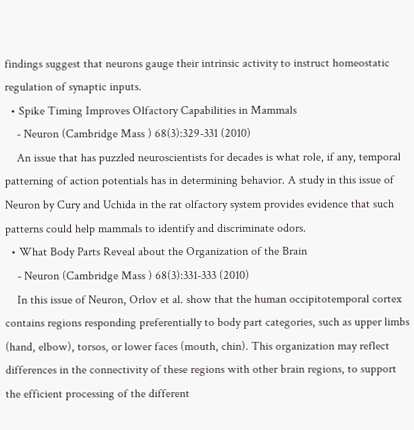findings suggest that neurons gauge their intrinsic activity to instruct homeostatic regulation of synaptic inputs.
  • Spike Timing Improves Olfactory Capabilities in Mammals
    - Neuron (Cambridge Mass ) 68(3):329-331 (2010)
    An issue that has puzzled neuroscientists for decades is what role, if any, temporal patterning of action potentials has in determining behavior. A study in this issue of Neuron by Cury and Uchida in the rat olfactory system provides evidence that such patterns could help mammals to identify and discriminate odors.
  • What Body Parts Reveal about the Organization of the Brain
    - Neuron (Cambridge Mass ) 68(3):331-333 (2010)
    In this issue of Neuron, Orlov et al. show that the human occipitotemporal cortex contains regions responding preferentially to body part categories, such as upper limbs (hand, elbow), torsos, or lower faces (mouth, chin). This organization may reflect differences in the connectivity of these regions with other brain regions, to support the efficient processing of the different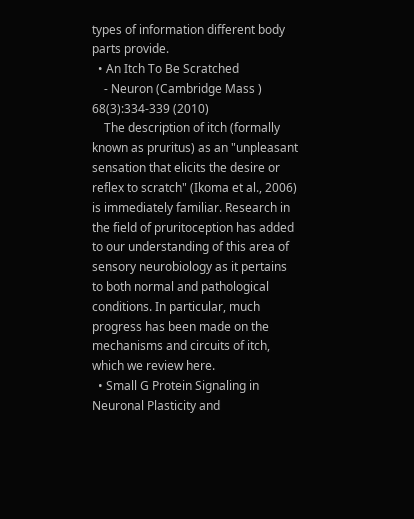types of information different body parts provide.
  • An Itch To Be Scratched
    - Neuron (Cambridge Mass ) 68(3):334-339 (2010)
    The description of itch (formally known as pruritus) as an "unpleasant sensation that elicits the desire or reflex to scratch" (Ikoma et al., 2006) is immediately familiar. Research in the field of pruritoception has added to our understanding of this area of sensory neurobiology as it pertains to both normal and pathological conditions. In particular, much progress has been made on the mechanisms and circuits of itch, which we review here.
  • Small G Protein Signaling in Neuronal Plasticity and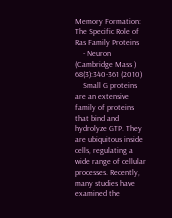Memory Formation: The Specific Role of Ras Family Proteins
    - Neuron (Cambridge Mass ) 68(3):340-361 (2010)
    Small G proteins are an extensive family of proteins that bind and hydrolyze GTP. They are ubiquitous inside cells, regulating a wide range of cellular processes. Recently, many studies have examined the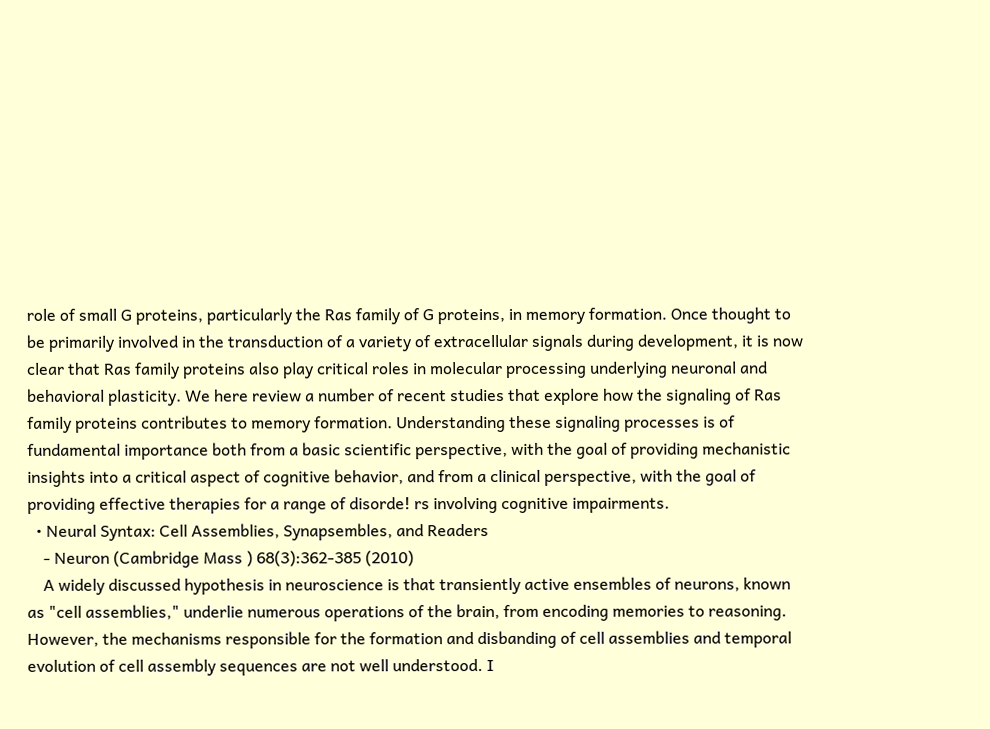role of small G proteins, particularly the Ras family of G proteins, in memory formation. Once thought to be primarily involved in the transduction of a variety of extracellular signals during development, it is now clear that Ras family proteins also play critical roles in molecular processing underlying neuronal and behavioral plasticity. We here review a number of recent studies that explore how the signaling of Ras family proteins contributes to memory formation. Understanding these signaling processes is of fundamental importance both from a basic scientific perspective, with the goal of providing mechanistic insights into a critical aspect of cognitive behavior, and from a clinical perspective, with the goal of providing effective therapies for a range of disorde! rs involving cognitive impairments.
  • Neural Syntax: Cell Assemblies, Synapsembles, and Readers
    - Neuron (Cambridge Mass ) 68(3):362-385 (2010)
    A widely discussed hypothesis in neuroscience is that transiently active ensembles of neurons, known as "cell assemblies," underlie numerous operations of the brain, from encoding memories to reasoning. However, the mechanisms responsible for the formation and disbanding of cell assemblies and temporal evolution of cell assembly sequences are not well understood. I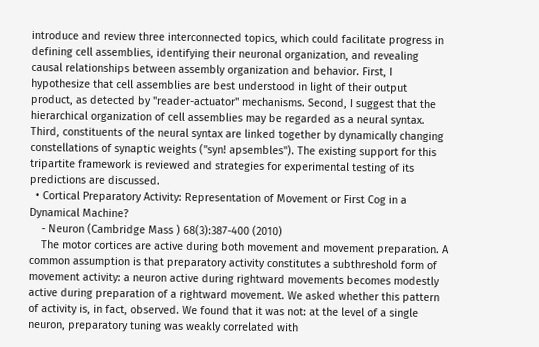introduce and review three interconnected topics, which could facilitate progress in defining cell assemblies, identifying their neuronal organization, and revealing causal relationships between assembly organization and behavior. First, I hypothesize that cell assemblies are best understood in light of their output product, as detected by "reader-actuator" mechanisms. Second, I suggest that the hierarchical organization of cell assemblies may be regarded as a neural syntax. Third, constituents of the neural syntax are linked together by dynamically changing constellations of synaptic weights ("syn! apsembles"). The existing support for this tripartite framework is reviewed and strategies for experimental testing of its predictions are discussed.
  • Cortical Preparatory Activity: Representation of Movement or First Cog in a Dynamical Machine?
    - Neuron (Cambridge Mass ) 68(3):387-400 (2010)
    The motor cortices are active during both movement and movement preparation. A common assumption is that preparatory activity constitutes a subthreshold form of movement activity: a neuron active during rightward movements becomes modestly active during preparation of a rightward movement. We asked whether this pattern of activity is, in fact, observed. We found that it was not: at the level of a single neuron, preparatory tuning was weakly correlated with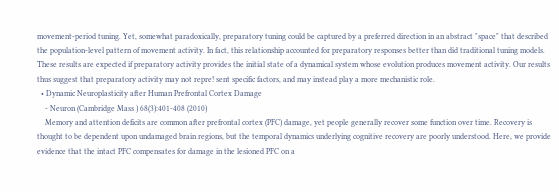movement-period tuning. Yet, somewhat paradoxically, preparatory tuning could be captured by a preferred direction in an abstract "space" that described the population-level pattern of movement activity. In fact, this relationship accounted for preparatory responses better than did traditional tuning models. These results are expected if preparatory activity provides the initial state of a dynamical system whose evolution produces movement activity. Our results thus suggest that preparatory activity may not repre! sent specific factors, and may instead play a more mechanistic role.
  • Dynamic Neuroplasticity after Human Prefrontal Cortex Damage
    - Neuron (Cambridge Mass ) 68(3):401-408 (2010)
    Memory and attention deficits are common after prefrontal cortex (PFC) damage, yet people generally recover some function over time. Recovery is thought to be dependent upon undamaged brain regions, but the temporal dynamics underlying cognitive recovery are poorly understood. Here, we provide evidence that the intact PFC compensates for damage in the lesioned PFC on a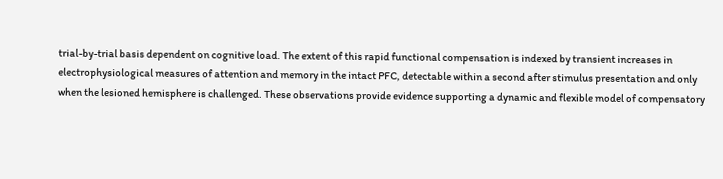trial-by-trial basis dependent on cognitive load. The extent of this rapid functional compensation is indexed by transient increases in electrophysiological measures of attention and memory in the intact PFC, detectable within a second after stimulus presentation and only when the lesioned hemisphere is challenged. These observations provide evidence supporting a dynamic and flexible model of compensatory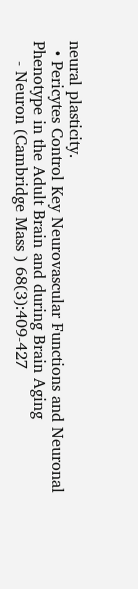neural plasticity.
  • Pericytes Control Key Neurovascular Functions and Neuronal Phenotype in the Adult Brain and during Brain Aging
    - Neuron (Cambridge Mass ) 68(3):409-427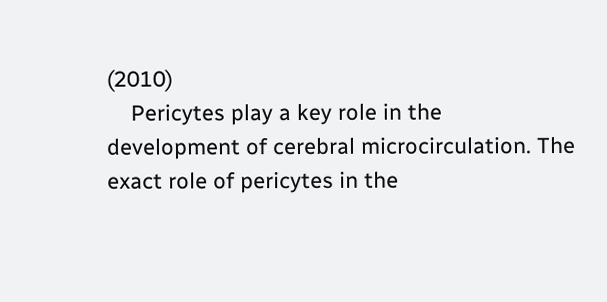(2010)
    Pericytes play a key role in the development of cerebral microcirculation. The exact role of pericytes in the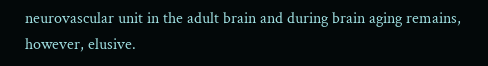neurovascular unit in the adult brain and during brain aging remains, however, elusive.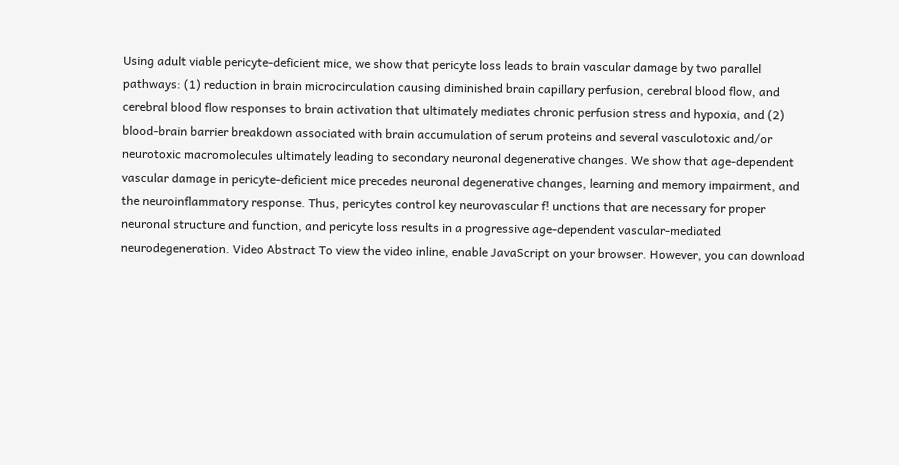Using adult viable pericyte-deficient mice, we show that pericyte loss leads to brain vascular damage by two parallel pathways: (1) reduction in brain microcirculation causing diminished brain capillary perfusion, cerebral blood flow, and cerebral blood flow responses to brain activation that ultimately mediates chronic perfusion stress and hypoxia, and (2) blood-brain barrier breakdown associated with brain accumulation of serum proteins and several vasculotoxic and/or neurotoxic macromolecules ultimately leading to secondary neuronal degenerative changes. We show that age-dependent vascular damage in pericyte-deficient mice precedes neuronal degenerative changes, learning and memory impairment, and the neuroinflammatory response. Thus, pericytes control key neurovascular f! unctions that are necessary for proper neuronal structure and function, and pericyte loss results in a progressive age-dependent vascular-mediated neurodegeneration. Video Abstract To view the video inline, enable JavaScript on your browser. However, you can download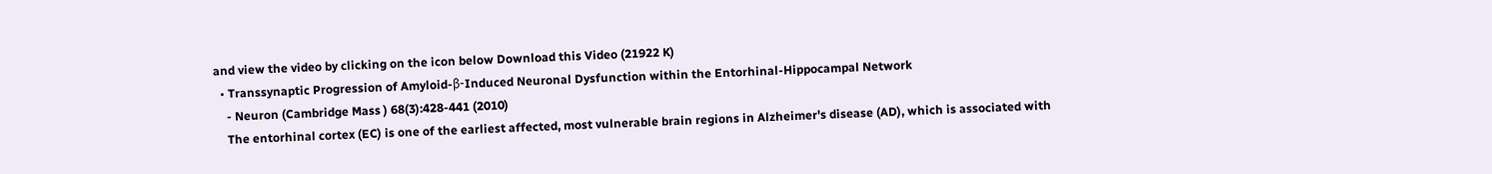and view the video by clicking on the icon below Download this Video (21922 K)
  • Transsynaptic Progression of Amyloid-β-Induced Neuronal Dysfunction within the Entorhinal-Hippocampal Network
    - Neuron (Cambridge Mass ) 68(3):428-441 (2010)
    The entorhinal cortex (EC) is one of the earliest affected, most vulnerable brain regions in Alzheimer's disease (AD), which is associated with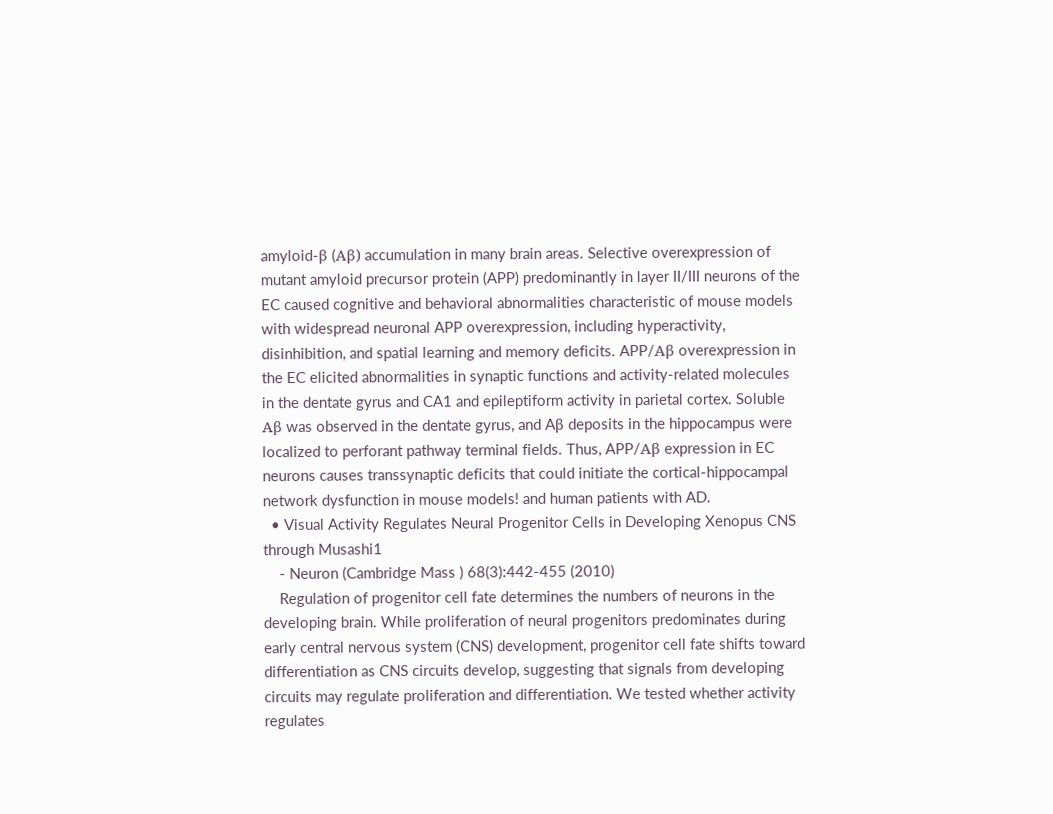amyloid-β (Aβ) accumulation in many brain areas. Selective overexpression of mutant amyloid precursor protein (APP) predominantly in layer II/III neurons of the EC caused cognitive and behavioral abnormalities characteristic of mouse models with widespread neuronal APP overexpression, including hyperactivity, disinhibition, and spatial learning and memory deficits. APP/Aβ overexpression in the EC elicited abnormalities in synaptic functions and activity-related molecules in the dentate gyrus and CA1 and epileptiform activity in parietal cortex. Soluble Aβ was observed in the dentate gyrus, and Aβ deposits in the hippocampus were localized to perforant pathway terminal fields. Thus, APP/Aβ expression in EC neurons causes transsynaptic deficits that could initiate the cortical-hippocampal network dysfunction in mouse models! and human patients with AD.
  • Visual Activity Regulates Neural Progenitor Cells in Developing Xenopus CNS through Musashi1
    - Neuron (Cambridge Mass ) 68(3):442-455 (2010)
    Regulation of progenitor cell fate determines the numbers of neurons in the developing brain. While proliferation of neural progenitors predominates during early central nervous system (CNS) development, progenitor cell fate shifts toward differentiation as CNS circuits develop, suggesting that signals from developing circuits may regulate proliferation and differentiation. We tested whether activity regulates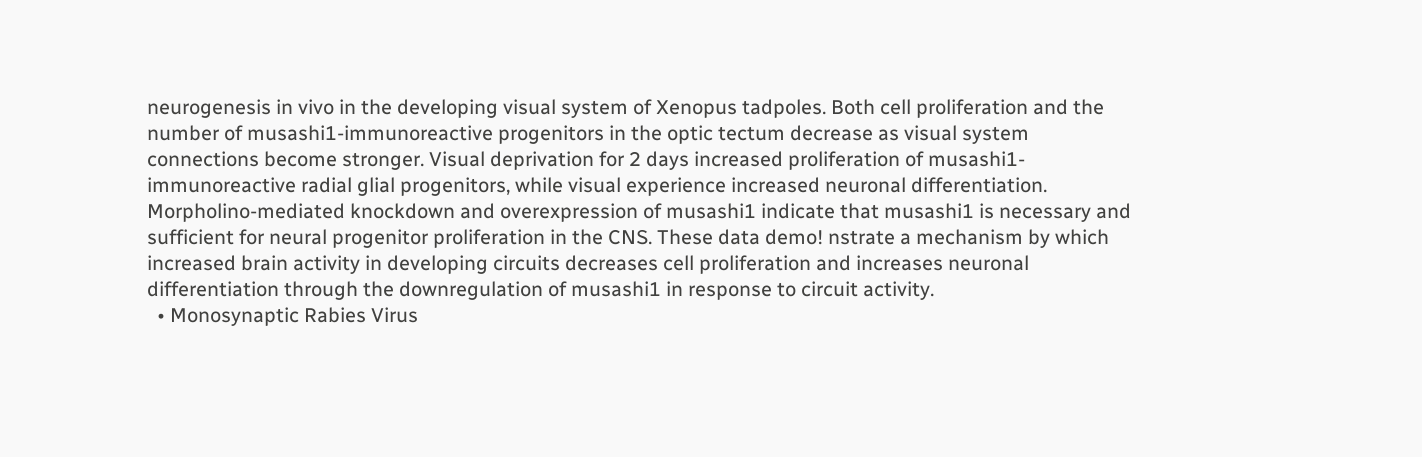neurogenesis in vivo in the developing visual system of Xenopus tadpoles. Both cell proliferation and the number of musashi1-immunoreactive progenitors in the optic tectum decrease as visual system connections become stronger. Visual deprivation for 2 days increased proliferation of musashi1-immunoreactive radial glial progenitors, while visual experience increased neuronal differentiation. Morpholino-mediated knockdown and overexpression of musashi1 indicate that musashi1 is necessary and sufficient for neural progenitor proliferation in the CNS. These data demo! nstrate a mechanism by which increased brain activity in developing circuits decreases cell proliferation and increases neuronal differentiation through the downregulation of musashi1 in response to circuit activity.
  • Monosynaptic Rabies Virus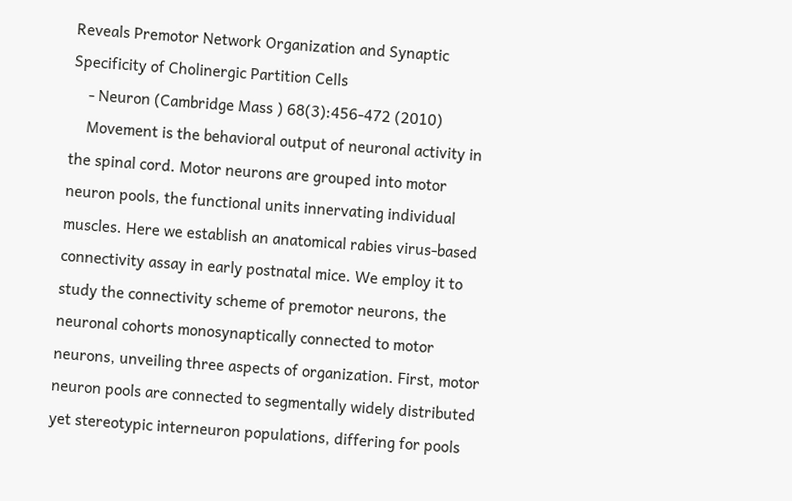Reveals Premotor Network Organization and Synaptic Specificity of Cholinergic Partition Cells
    - Neuron (Cambridge Mass ) 68(3):456-472 (2010)
    Movement is the behavioral output of neuronal activity in the spinal cord. Motor neurons are grouped into motor neuron pools, the functional units innervating individual muscles. Here we establish an anatomical rabies virus-based connectivity assay in early postnatal mice. We employ it to study the connectivity scheme of premotor neurons, the neuronal cohorts monosynaptically connected to motor neurons, unveiling three aspects of organization. First, motor neuron pools are connected to segmentally widely distributed yet stereotypic interneuron populations, differing for pools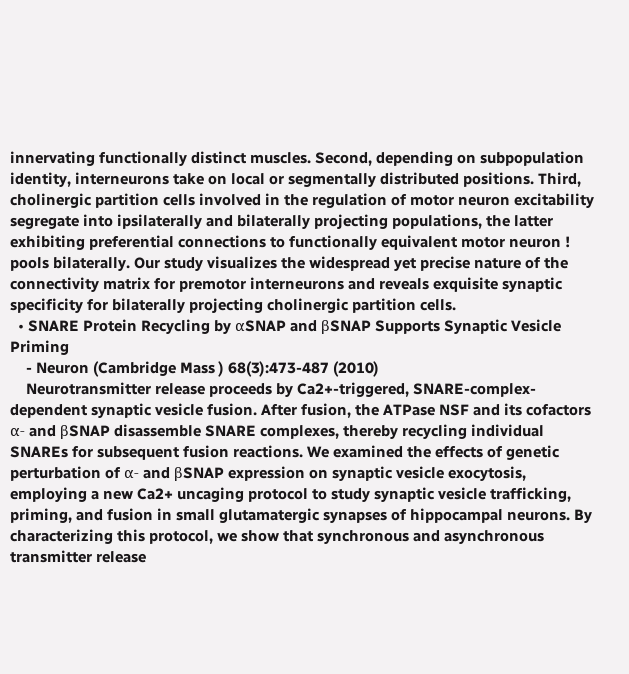innervating functionally distinct muscles. Second, depending on subpopulation identity, interneurons take on local or segmentally distributed positions. Third, cholinergic partition cells involved in the regulation of motor neuron excitability segregate into ipsilaterally and bilaterally projecting populations, the latter exhibiting preferential connections to functionally equivalent motor neuron ! pools bilaterally. Our study visualizes the widespread yet precise nature of the connectivity matrix for premotor interneurons and reveals exquisite synaptic specificity for bilaterally projecting cholinergic partition cells.
  • SNARE Protein Recycling by αSNAP and βSNAP Supports Synaptic Vesicle Priming
    - Neuron (Cambridge Mass ) 68(3):473-487 (2010)
    Neurotransmitter release proceeds by Ca2+-triggered, SNARE-complex-dependent synaptic vesicle fusion. After fusion, the ATPase NSF and its cofactors α- and βSNAP disassemble SNARE complexes, thereby recycling individual SNAREs for subsequent fusion reactions. We examined the effects of genetic perturbation of α- and βSNAP expression on synaptic vesicle exocytosis, employing a new Ca2+ uncaging protocol to study synaptic vesicle trafficking, priming, and fusion in small glutamatergic synapses of hippocampal neurons. By characterizing this protocol, we show that synchronous and asynchronous transmitter release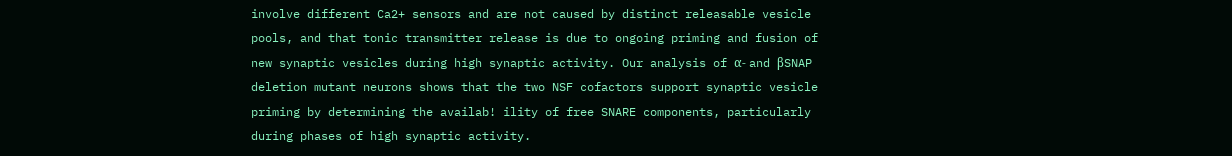involve different Ca2+ sensors and are not caused by distinct releasable vesicle pools, and that tonic transmitter release is due to ongoing priming and fusion of new synaptic vesicles during high synaptic activity. Our analysis of α- and βSNAP deletion mutant neurons shows that the two NSF cofactors support synaptic vesicle priming by determining the availab! ility of free SNARE components, particularly during phases of high synaptic activity.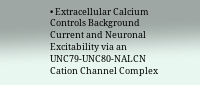• Extracellular Calcium Controls Background Current and Neuronal Excitability via an UNC79-UNC80-NALCN Cation Channel Complex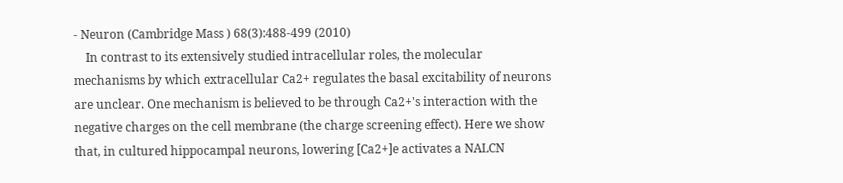- Neuron (Cambridge Mass ) 68(3):488-499 (2010)
    In contrast to its extensively studied intracellular roles, the molecular mechanisms by which extracellular Ca2+ regulates the basal excitability of neurons are unclear. One mechanism is believed to be through Ca2+'s interaction with the negative charges on the cell membrane (the charge screening effect). Here we show that, in cultured hippocampal neurons, lowering [Ca2+]e activates a NALCN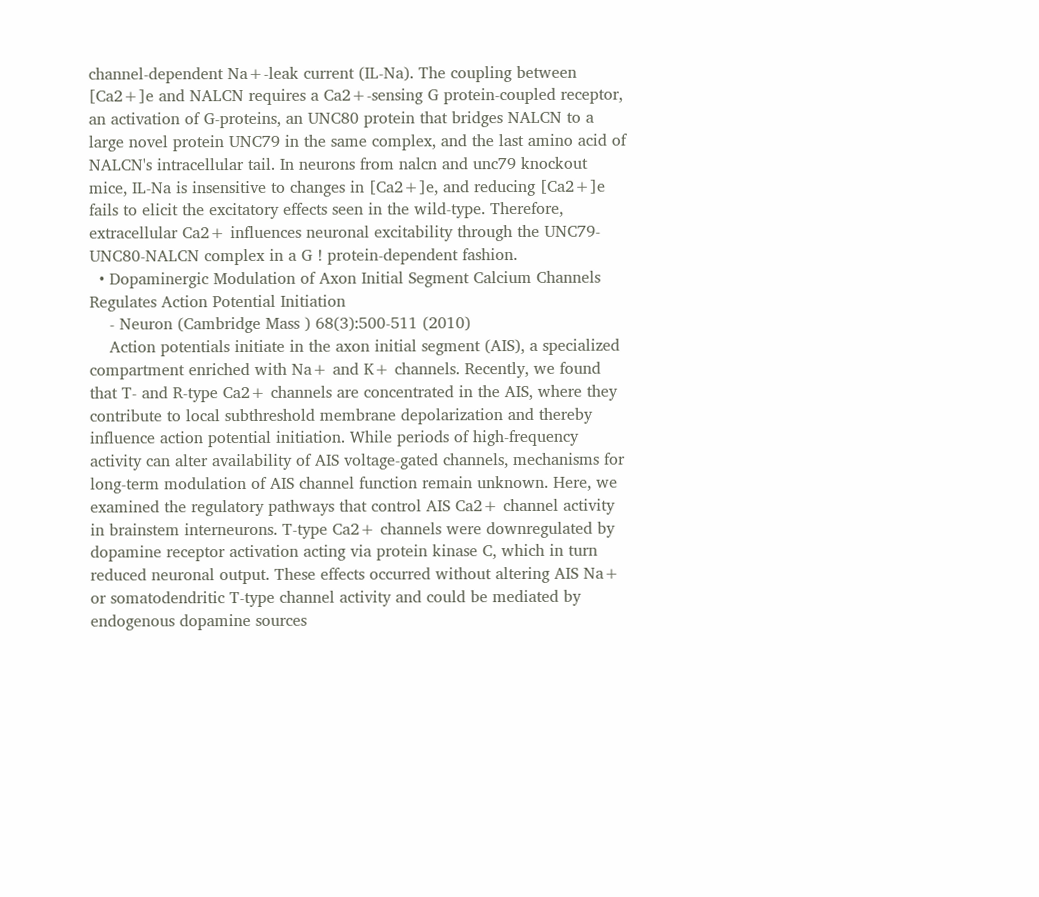channel-dependent Na+-leak current (IL-Na). The coupling between [Ca2+]e and NALCN requires a Ca2+-sensing G protein-coupled receptor, an activation of G-proteins, an UNC80 protein that bridges NALCN to a large novel protein UNC79 in the same complex, and the last amino acid of NALCN's intracellular tail. In neurons from nalcn and unc79 knockout mice, IL-Na is insensitive to changes in [Ca2+]e, and reducing [Ca2+]e fails to elicit the excitatory effects seen in the wild-type. Therefore, extracellular Ca2+ influences neuronal excitability through the UNC79-UNC80-NALCN complex in a G ! protein-dependent fashion.
  • Dopaminergic Modulation of Axon Initial Segment Calcium Channels Regulates Action Potential Initiation
    - Neuron (Cambridge Mass ) 68(3):500-511 (2010)
    Action potentials initiate in the axon initial segment (AIS), a specialized compartment enriched with Na+ and K+ channels. Recently, we found that T- and R-type Ca2+ channels are concentrated in the AIS, where they contribute to local subthreshold membrane depolarization and thereby influence action potential initiation. While periods of high-frequency activity can alter availability of AIS voltage-gated channels, mechanisms for long-term modulation of AIS channel function remain unknown. Here, we examined the regulatory pathways that control AIS Ca2+ channel activity in brainstem interneurons. T-type Ca2+ channels were downregulated by dopamine receptor activation acting via protein kinase C, which in turn reduced neuronal output. These effects occurred without altering AIS Na+ or somatodendritic T-type channel activity and could be mediated by endogenous dopamine sources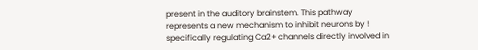present in the auditory brainstem. This pathway represents a new mechanism to inhibit neurons by ! specifically regulating Ca2+ channels directly involved in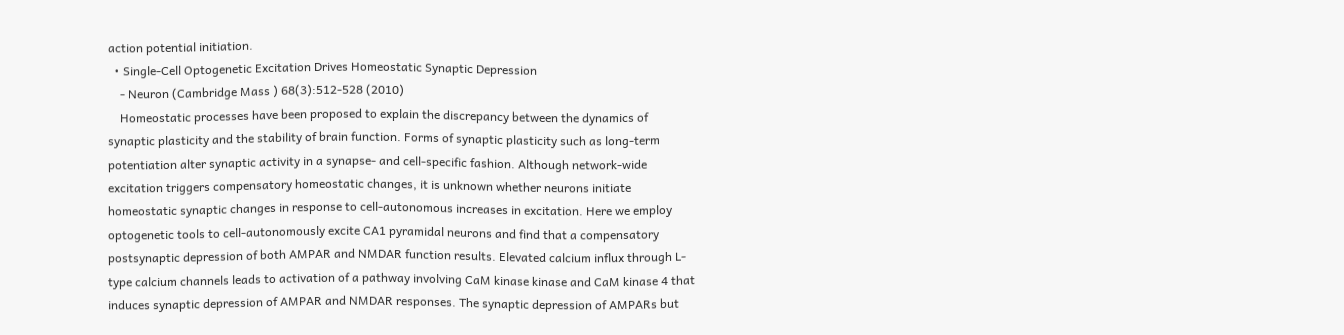action potential initiation.
  • Single-Cell Optogenetic Excitation Drives Homeostatic Synaptic Depression
    - Neuron (Cambridge Mass ) 68(3):512-528 (2010)
    Homeostatic processes have been proposed to explain the discrepancy between the dynamics of synaptic plasticity and the stability of brain function. Forms of synaptic plasticity such as long-term potentiation alter synaptic activity in a synapse- and cell-specific fashion. Although network-wide excitation triggers compensatory homeostatic changes, it is unknown whether neurons initiate homeostatic synaptic changes in response to cell-autonomous increases in excitation. Here we employ optogenetic tools to cell-autonomously excite CA1 pyramidal neurons and find that a compensatory postsynaptic depression of both AMPAR and NMDAR function results. Elevated calcium influx through L-type calcium channels leads to activation of a pathway involving CaM kinase kinase and CaM kinase 4 that induces synaptic depression of AMPAR and NMDAR responses. The synaptic depression of AMPARs but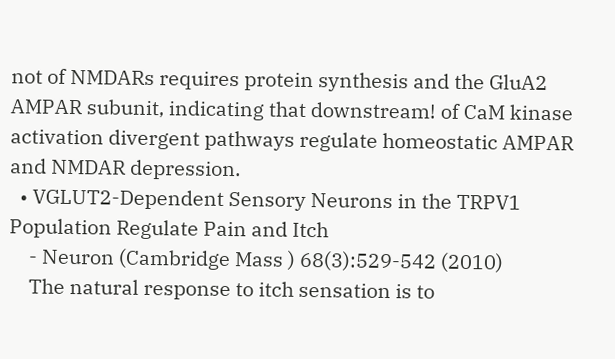not of NMDARs requires protein synthesis and the GluA2 AMPAR subunit, indicating that downstream! of CaM kinase activation divergent pathways regulate homeostatic AMPAR and NMDAR depression.
  • VGLUT2-Dependent Sensory Neurons in the TRPV1 Population Regulate Pain and Itch
    - Neuron (Cambridge Mass ) 68(3):529-542 (2010)
    The natural response to itch sensation is to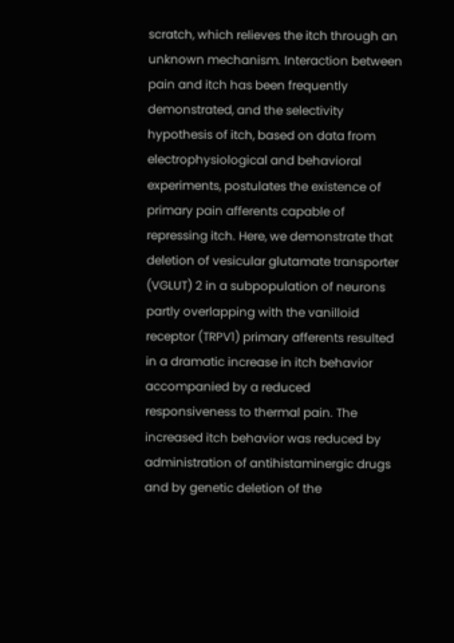scratch, which relieves the itch through an unknown mechanism. Interaction between pain and itch has been frequently demonstrated, and the selectivity hypothesis of itch, based on data from electrophysiological and behavioral experiments, postulates the existence of primary pain afferents capable of repressing itch. Here, we demonstrate that deletion of vesicular glutamate transporter (VGLUT) 2 in a subpopulation of neurons partly overlapping with the vanilloid receptor (TRPV1) primary afferents resulted in a dramatic increase in itch behavior accompanied by a reduced responsiveness to thermal pain. The increased itch behavior was reduced by administration of antihistaminergic drugs and by genetic deletion of the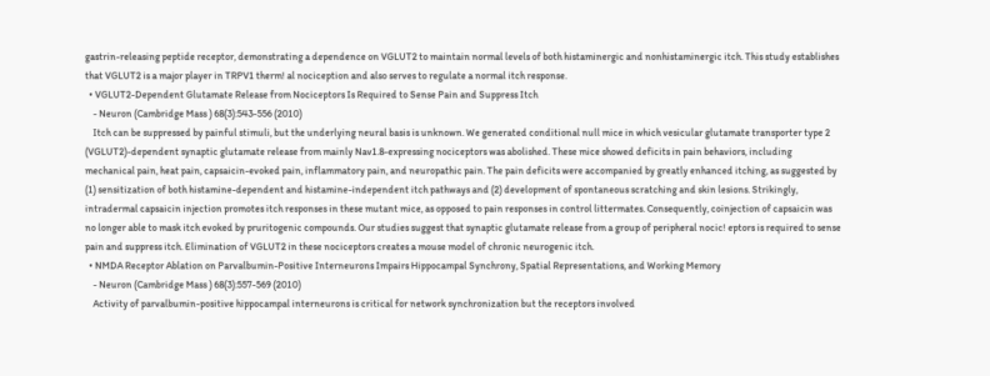gastrin-releasing peptide receptor, demonstrating a dependence on VGLUT2 to maintain normal levels of both histaminergic and nonhistaminergic itch. This study establishes that VGLUT2 is a major player in TRPV1 therm! al nociception and also serves to regulate a normal itch response.
  • VGLUT2-Dependent Glutamate Release from Nociceptors Is Required to Sense Pain and Suppress Itch
    - Neuron (Cambridge Mass ) 68(3):543-556 (2010)
    Itch can be suppressed by painful stimuli, but the underlying neural basis is unknown. We generated conditional null mice in which vesicular glutamate transporter type 2 (VGLUT2)-dependent synaptic glutamate release from mainly Nav1.8-expressing nociceptors was abolished. These mice showed deficits in pain behaviors, including mechanical pain, heat pain, capsaicin-evoked pain, inflammatory pain, and neuropathic pain. The pain deficits were accompanied by greatly enhanced itching, as suggested by (1) sensitization of both histamine-dependent and histamine-independent itch pathways and (2) development of spontaneous scratching and skin lesions. Strikingly, intradermal capsaicin injection promotes itch responses in these mutant mice, as opposed to pain responses in control littermates. Consequently, coinjection of capsaicin was no longer able to mask itch evoked by pruritogenic compounds. Our studies suggest that synaptic glutamate release from a group of peripheral nocic! eptors is required to sense pain and suppress itch. Elimination of VGLUT2 in these nociceptors creates a mouse model of chronic neurogenic itch.
  • NMDA Receptor Ablation on Parvalbumin-Positive Interneurons Impairs Hippocampal Synchrony, Spatial Representations, and Working Memory
    - Neuron (Cambridge Mass ) 68(3):557-569 (2010)
    Activity of parvalbumin-positive hippocampal interneurons is critical for network synchronization but the receptors involved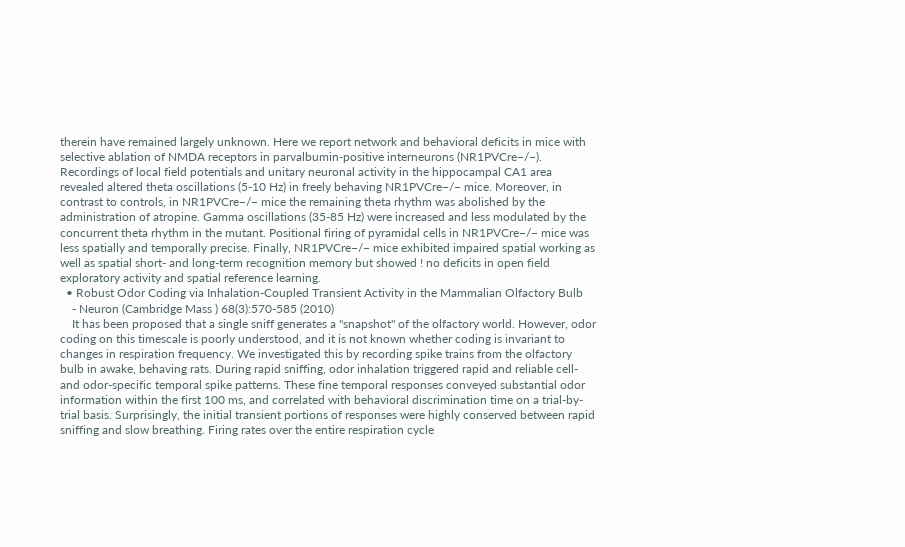therein have remained largely unknown. Here we report network and behavioral deficits in mice with selective ablation of NMDA receptors in parvalbumin-positive interneurons (NR1PVCre−/−). Recordings of local field potentials and unitary neuronal activity in the hippocampal CA1 area revealed altered theta oscillations (5-10 Hz) in freely behaving NR1PVCre−/− mice. Moreover, in contrast to controls, in NR1PVCre−/− mice the remaining theta rhythm was abolished by the administration of atropine. Gamma oscillations (35-85 Hz) were increased and less modulated by the concurrent theta rhythm in the mutant. Positional firing of pyramidal cells in NR1PVCre−/− mice was less spatially and temporally precise. Finally, NR1PVCre−/− mice exhibited impaired spatial working as well as spatial short- and long-term recognition memory but showed ! no deficits in open field exploratory activity and spatial reference learning.
  • Robust Odor Coding via Inhalation-Coupled Transient Activity in the Mammalian Olfactory Bulb
    - Neuron (Cambridge Mass ) 68(3):570-585 (2010)
    It has been proposed that a single sniff generates a "snapshot" of the olfactory world. However, odor coding on this timescale is poorly understood, and it is not known whether coding is invariant to changes in respiration frequency. We investigated this by recording spike trains from the olfactory bulb in awake, behaving rats. During rapid sniffing, odor inhalation triggered rapid and reliable cell- and odor-specific temporal spike patterns. These fine temporal responses conveyed substantial odor information within the first 100 ms, and correlated with behavioral discrimination time on a trial-by-trial basis. Surprisingly, the initial transient portions of responses were highly conserved between rapid sniffing and slow breathing. Firing rates over the entire respiration cycle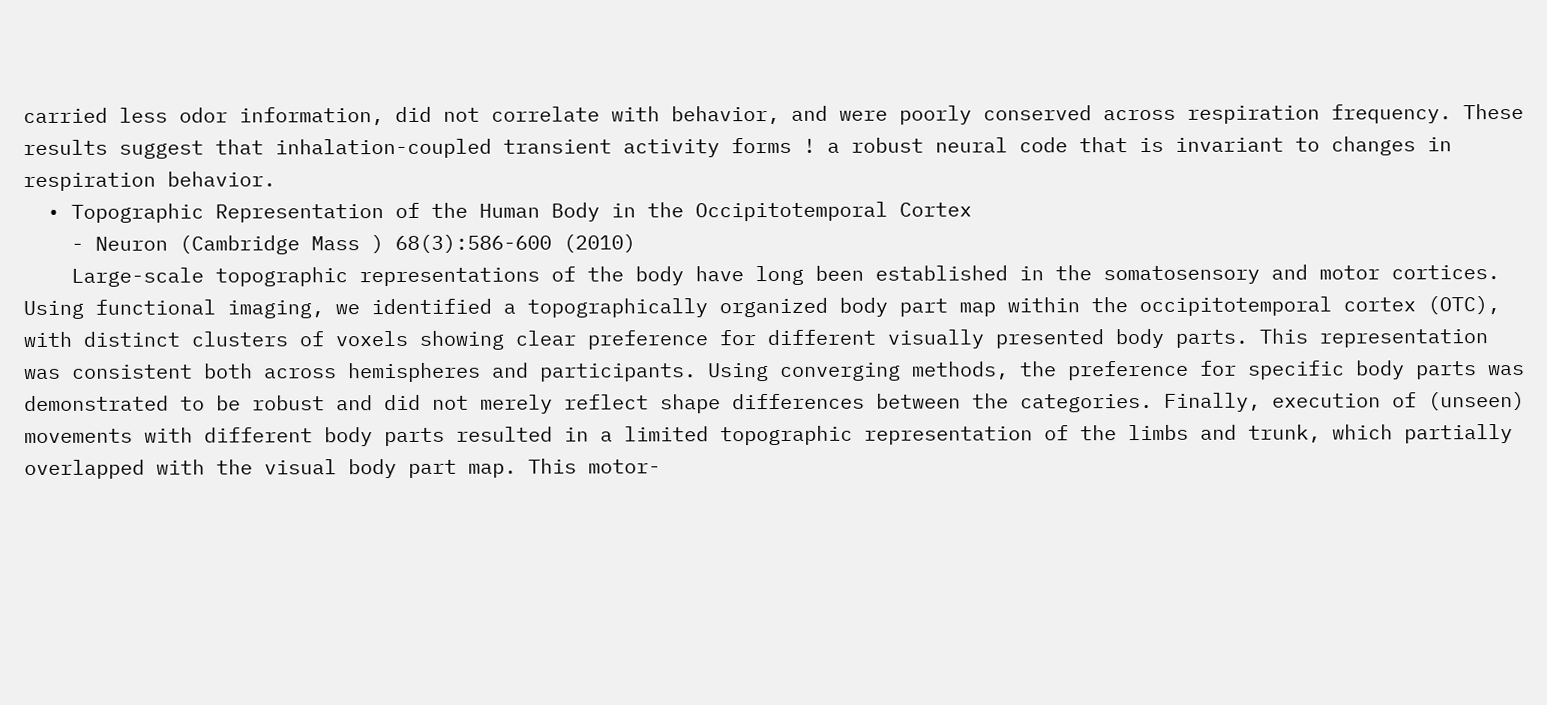carried less odor information, did not correlate with behavior, and were poorly conserved across respiration frequency. These results suggest that inhalation-coupled transient activity forms ! a robust neural code that is invariant to changes in respiration behavior.
  • Topographic Representation of the Human Body in the Occipitotemporal Cortex
    - Neuron (Cambridge Mass ) 68(3):586-600 (2010)
    Large-scale topographic representations of the body have long been established in the somatosensory and motor cortices. Using functional imaging, we identified a topographically organized body part map within the occipitotemporal cortex (OTC), with distinct clusters of voxels showing clear preference for different visually presented body parts. This representation was consistent both across hemispheres and participants. Using converging methods, the preference for specific body parts was demonstrated to be robust and did not merely reflect shape differences between the categories. Finally, execution of (unseen) movements with different body parts resulted in a limited topographic representation of the limbs and trunk, which partially overlapped with the visual body part map. This motor-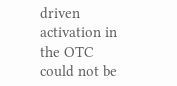driven activation in the OTC could not be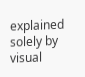explained solely by visual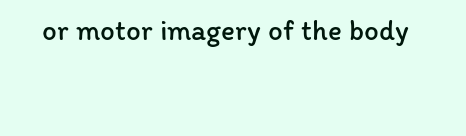or motor imagery of the body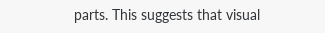parts. This suggests that visual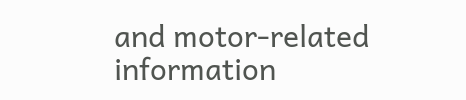and motor-related information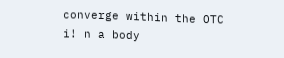converge within the OTC i! n a body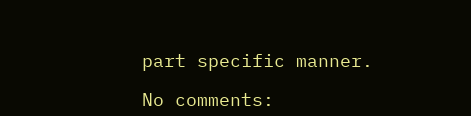part specific manner.

No comments: